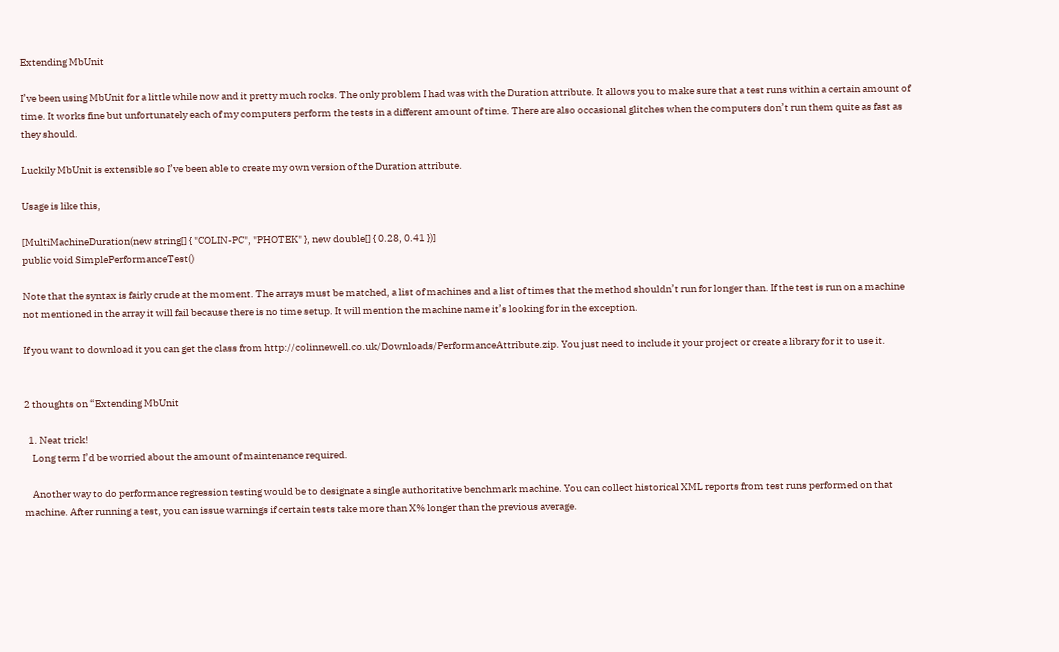Extending MbUnit

I’ve been using MbUnit for a little while now and it pretty much rocks. The only problem I had was with the Duration attribute. It allows you to make sure that a test runs within a certain amount of time. It works fine but unfortunately each of my computers perform the tests in a different amount of time. There are also occasional glitches when the computers don’t run them quite as fast as they should.

Luckily MbUnit is extensible so I’ve been able to create my own version of the Duration attribute.

Usage is like this,

[MultiMachineDuration(new string[] { "COLIN-PC", "PHOTEK" }, new double[] { 0.28, 0.41 })]
public void SimplePerformanceTest()

Note that the syntax is fairly crude at the moment. The arrays must be matched, a list of machines and a list of times that the method shouldn’t run for longer than. If the test is run on a machine not mentioned in the array it will fail because there is no time setup. It will mention the machine name it’s looking for in the exception.

If you want to download it you can get the class from http://colinnewell.co.uk/Downloads/PerformanceAttribute.zip. You just need to include it your project or create a library for it to use it.


2 thoughts on “Extending MbUnit

  1. Neat trick!
    Long term I’d be worried about the amount of maintenance required.

    Another way to do performance regression testing would be to designate a single authoritative benchmark machine. You can collect historical XML reports from test runs performed on that machine. After running a test, you can issue warnings if certain tests take more than X% longer than the previous average.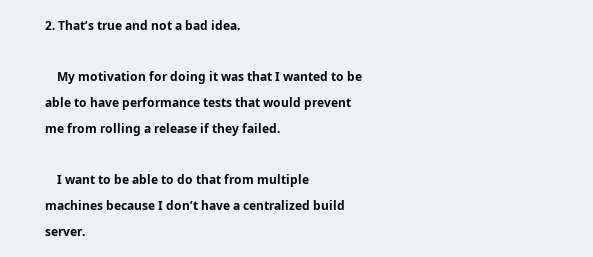2. That’s true and not a bad idea.

    My motivation for doing it was that I wanted to be able to have performance tests that would prevent me from rolling a release if they failed.

    I want to be able to do that from multiple machines because I don’t have a centralized build server.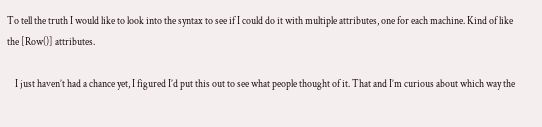To tell the truth I would like to look into the syntax to see if I could do it with multiple attributes, one for each machine. Kind of like the [Row()] attributes.

    I just haven’t had a chance yet, I figured I’d put this out to see what people thought of it. That and I’m curious about which way the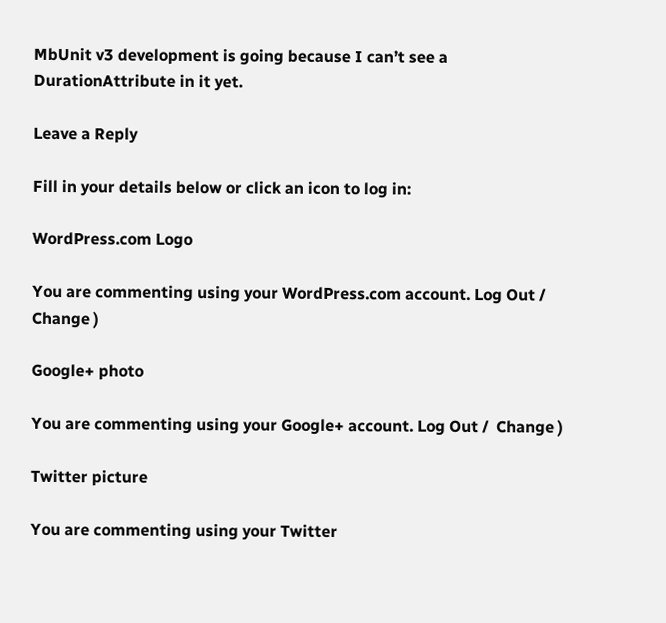MbUnit v3 development is going because I can’t see a DurationAttribute in it yet.

Leave a Reply

Fill in your details below or click an icon to log in:

WordPress.com Logo

You are commenting using your WordPress.com account. Log Out /  Change )

Google+ photo

You are commenting using your Google+ account. Log Out /  Change )

Twitter picture

You are commenting using your Twitter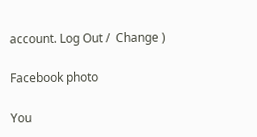account. Log Out /  Change )

Facebook photo

You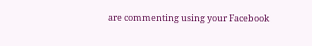are commenting using your Facebook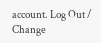account. Log Out /  Change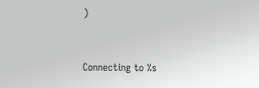)


Connecting to %s